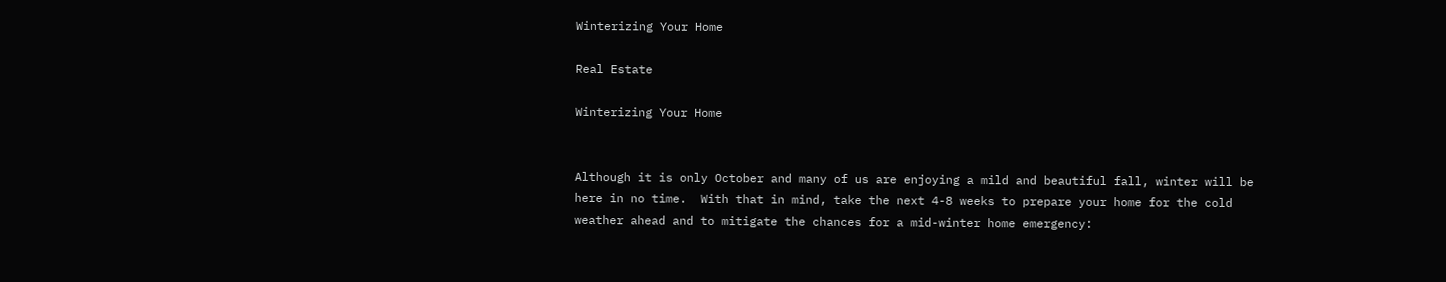Winterizing Your Home

Real Estate

Winterizing Your Home


Although it is only October and many of us are enjoying a mild and beautiful fall, winter will be here in no time.  With that in mind, take the next 4-8 weeks to prepare your home for the cold weather ahead and to mitigate the chances for a mid-winter home emergency: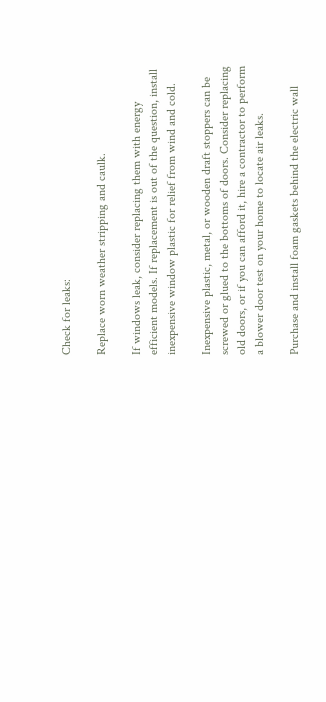Check for leaks:

Replace worn weather stripping and caulk.

If windows leak, consider replacing them with energy efficient models. If replacement is out of the question, install inexpensive window plastic for relief from wind and cold.

Inexpensive plastic, metal, or wooden draft stoppers can be screwed or glued to the bottoms of doors. Consider replacing old doors, or if you can afford it, hire a contractor to perform a blower door test on your home to locate air leaks.

Purchase and install foam gaskets behind the electric wall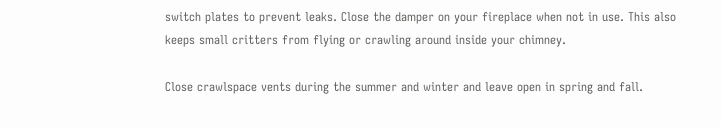switch plates to prevent leaks. Close the damper on your fireplace when not in use. This also keeps small critters from flying or crawling around inside your chimney.

Close crawlspace vents during the summer and winter and leave open in spring and fall.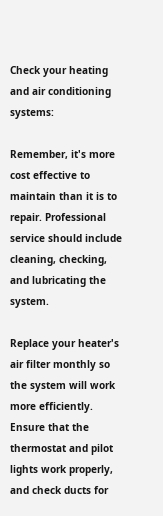Check your heating and air conditioning systems:

Remember, it's more cost effective to maintain than it is to repair. Professional service should include cleaning, checking, and lubricating the system.

Replace your heater's air filter monthly so the system will work more efficiently. Ensure that the thermostat and pilot lights work properly, and check ducts for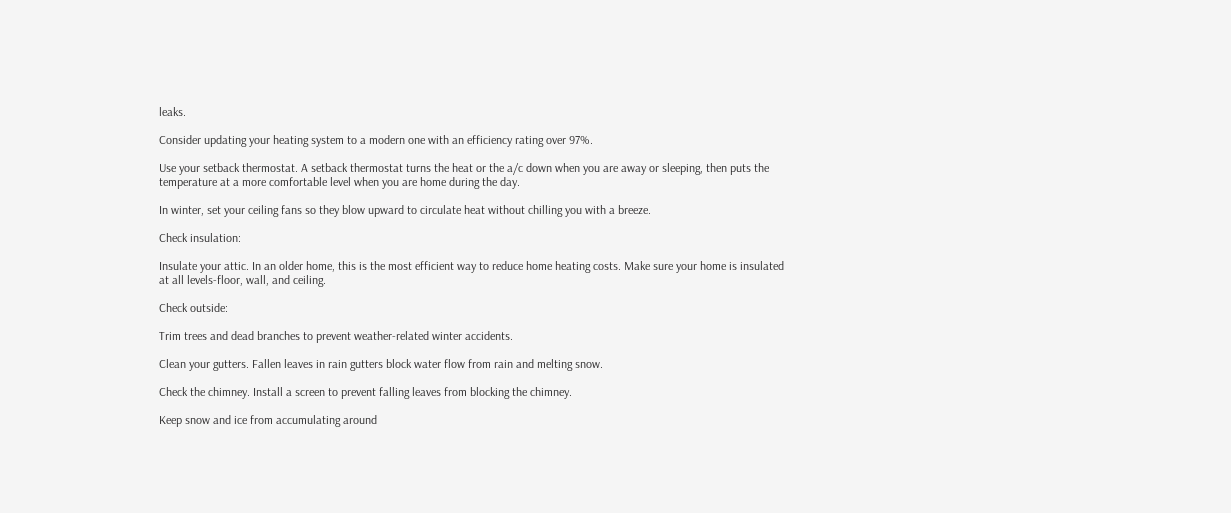leaks.

Consider updating your heating system to a modern one with an efficiency rating over 97%.

Use your setback thermostat. A setback thermostat turns the heat or the a/c down when you are away or sleeping, then puts the temperature at a more comfortable level when you are home during the day.

In winter, set your ceiling fans so they blow upward to circulate heat without chilling you with a breeze.

Check insulation:

Insulate your attic. In an older home, this is the most efficient way to reduce home heating costs. Make sure your home is insulated at all levels-floor, wall, and ceiling.

Check outside:

Trim trees and dead branches to prevent weather-related winter accidents.

Clean your gutters. Fallen leaves in rain gutters block water flow from rain and melting snow.

Check the chimney. Install a screen to prevent falling leaves from blocking the chimney.

Keep snow and ice from accumulating around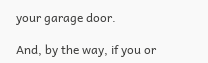your garage door.

And, by the way, if you or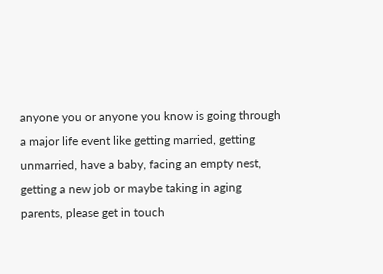anyone you or anyone you know is going through a major life event like getting married, getting unmarried, have a baby, facing an empty nest, getting a new job or maybe taking in aging parents, please get in touch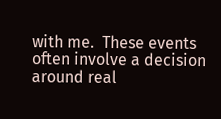with me.  These events often involve a decision around real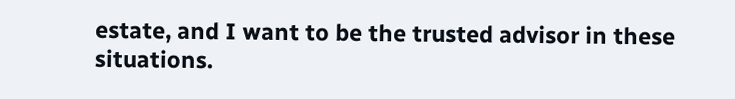estate, and I want to be the trusted advisor in these situations.